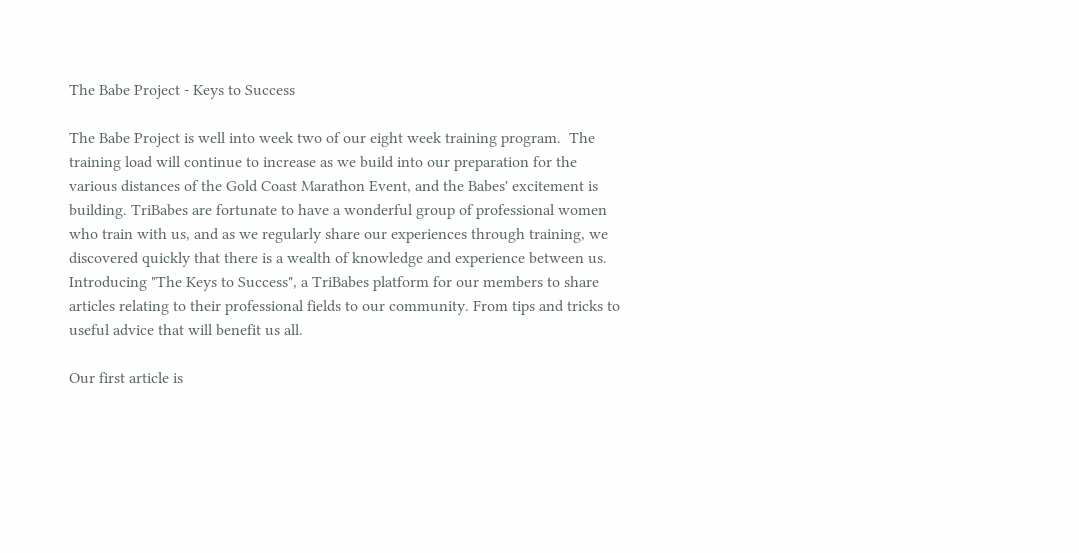The Babe Project - Keys to Success

The Babe Project is well into week two of our eight week training program.  The training load will continue to increase as we build into our preparation for the various distances of the Gold Coast Marathon Event, and the Babes' excitement is building. TriBabes are fortunate to have a wonderful group of professional women who train with us, and as we regularly share our experiences through training, we discovered quickly that there is a wealth of knowledge and experience between us. Introducing "The Keys to Success", a TriBabes platform for our members to share articles relating to their professional fields to our community. From tips and tricks to useful advice that will benefit us all.

Our first article is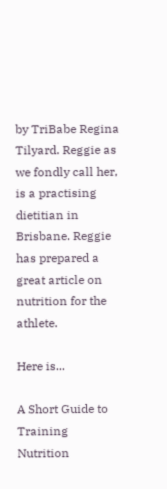by TriBabe Regina Tilyard. Reggie as we fondly call her, is a practising dietitian in Brisbane. Reggie has prepared a great article on nutrition for the athlete.

Here is...

A Short Guide to Training Nutrition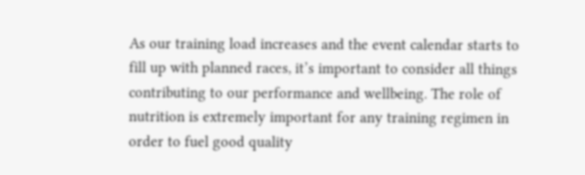As our training load increases and the event calendar starts to fill up with planned races, it’s important to consider all things contributing to our performance and wellbeing. The role of nutrition is extremely important for any training regimen in order to fuel good quality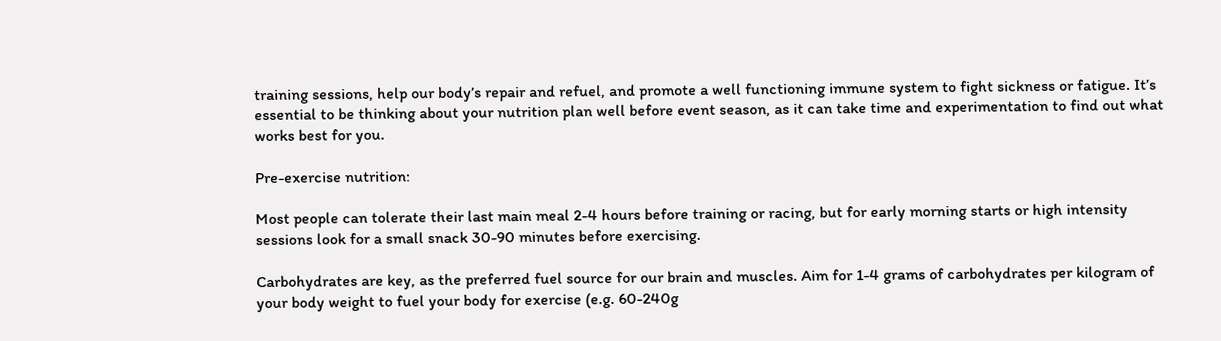training sessions, help our body’s repair and refuel, and promote a well functioning immune system to fight sickness or fatigue. It’s essential to be thinking about your nutrition plan well before event season, as it can take time and experimentation to find out what works best for you.

Pre-exercise nutrition:

Most people can tolerate their last main meal 2-4 hours before training or racing, but for early morning starts or high intensity sessions look for a small snack 30-90 minutes before exercising.

Carbohydrates are key, as the preferred fuel source for our brain and muscles. Aim for 1-4 grams of carbohydrates per kilogram of your body weight to fuel your body for exercise (e.g. 60-240g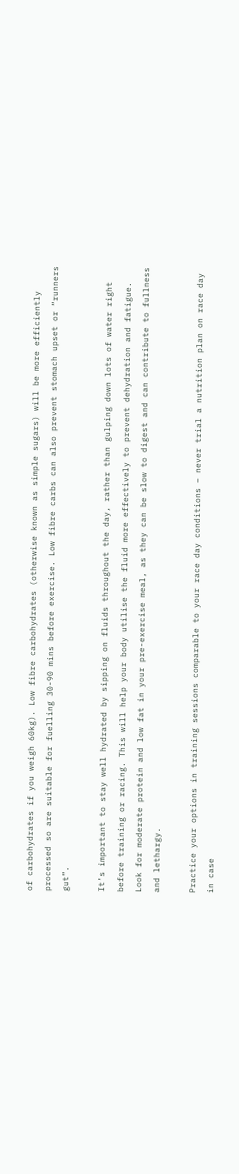of carbohydrates if you weigh 60kg). Low fibre carbohydrates (otherwise known as simple sugars) will be more efficiently processed so are suitable for fuelling 30-90 mins before exercise. Low fibre carbs can also prevent stomach upset or “runners gut”.

It’s important to stay well hydrated by sipping on fluids throughout the day, rather than gulping down lots of water right before training or racing. This will help your body utilise the fluid more effectively to prevent dehydration and fatigue.
Look for moderate protein and low fat in your pre-exercise meal, as they can be slow to digest and can contribute to fullness and lethargy.

Practice your options in training sessions comparable to your race day conditions – never trial a nutrition plan on race day in case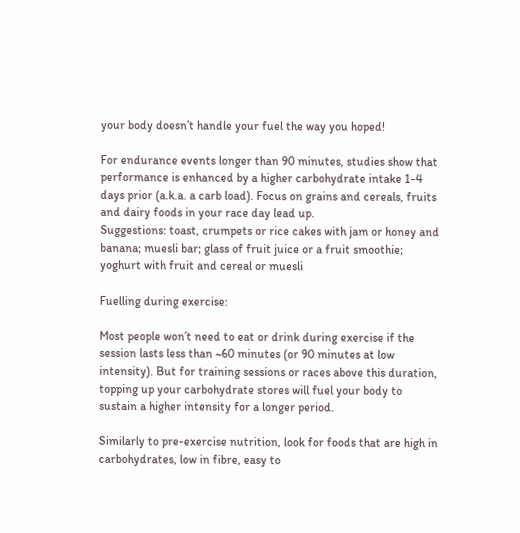your body doesn’t handle your fuel the way you hoped!

For endurance events longer than 90 minutes, studies show that performance is enhanced by a higher carbohydrate intake 1-4 days prior (a.k.a. a carb load). Focus on grains and cereals, fruits and dairy foods in your race day lead up.
Suggestions: toast, crumpets or rice cakes with jam or honey and banana; muesli bar; glass of fruit juice or a fruit smoothie; yoghurt with fruit and cereal or muesli

Fuelling during exercise:

Most people won’t need to eat or drink during exercise if the session lasts less than ~60 minutes (or 90 minutes at low intensity). But for training sessions or races above this duration, topping up your carbohydrate stores will fuel your body to sustain a higher intensity for a longer period.

Similarly to pre-exercise nutrition, look for foods that are high in carbohydrates, low in fibre, easy to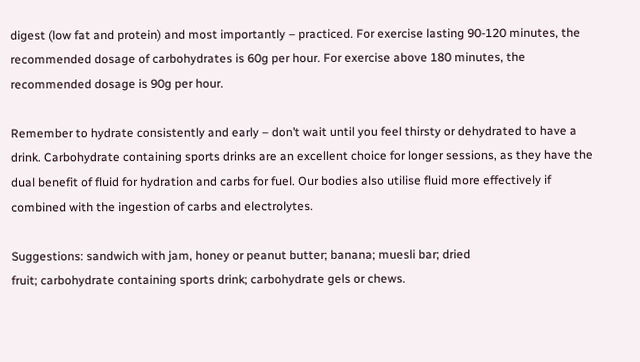digest (low fat and protein) and most importantly – practiced. For exercise lasting 90-120 minutes, the recommended dosage of carbohydrates is 60g per hour. For exercise above 180 minutes, the recommended dosage is 90g per hour.

Remember to hydrate consistently and early – don’t wait until you feel thirsty or dehydrated to have a drink. Carbohydrate containing sports drinks are an excellent choice for longer sessions, as they have the dual benefit of fluid for hydration and carbs for fuel. Our bodies also utilise fluid more effectively if combined with the ingestion of carbs and electrolytes.

Suggestions: sandwich with jam, honey or peanut butter; banana; muesli bar; dried
fruit; carbohydrate containing sports drink; carbohydrate gels or chews.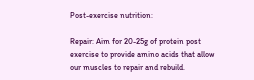Post-exercise nutrition:

Repair: Aim for 20-25g of protein post exercise to provide amino acids that allow our muscles to repair and rebuild.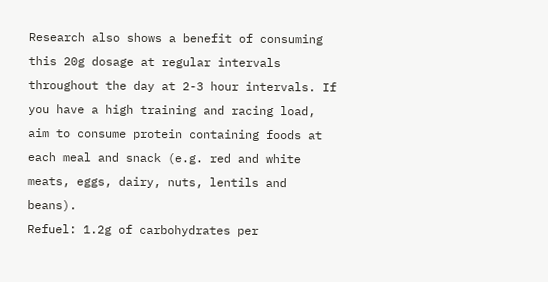Research also shows a benefit of consuming this 20g dosage at regular intervals throughout the day at 2-3 hour intervals. If you have a high training and racing load, aim to consume protein containing foods at each meal and snack (e.g. red and white meats, eggs, dairy, nuts, lentils and beans).
Refuel: 1.2g of carbohydrates per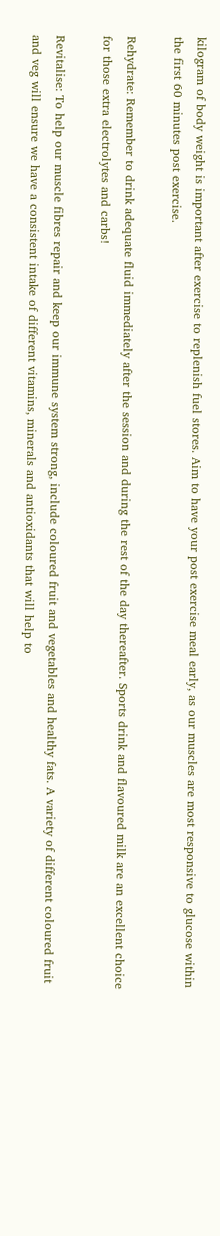kilogram of body weight is important after exercise to replenish fuel stores. Aim to have your post exercise meal early, as our muscles are most responsive to glucose within the first 60 minutes post exercise.

Rehydrate: Remember to drink adequate fluid immediately after the session and during the rest of the day thereafter. Sports drink and flavoured milk are an excellent choice for those extra electrolytes and carbs!

Revitalise: To help our muscle fibres repair and keep our immune system strong, include coloured fruit and vegetables and healthy fats. A variety of different coloured fruit and veg will ensure we have a consistent intake of different vitamins, minerals and antioxidants that will help to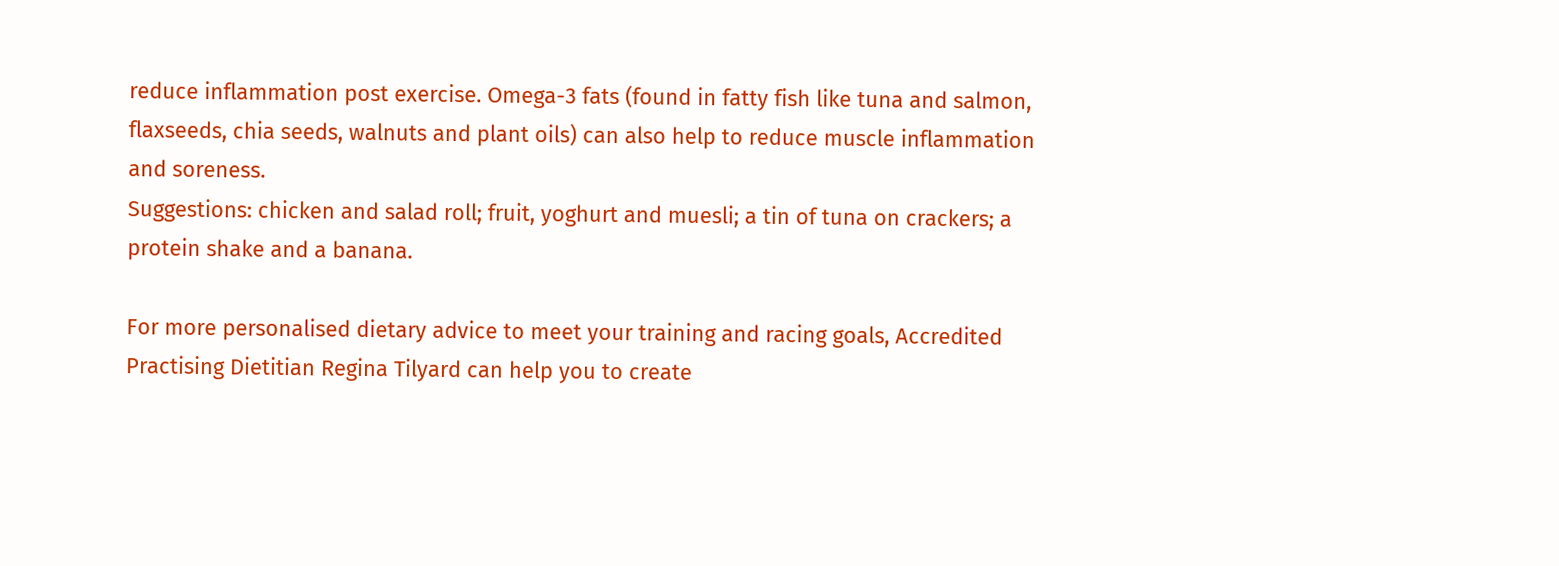reduce inflammation post exercise. Omega-3 fats (found in fatty fish like tuna and salmon, flaxseeds, chia seeds, walnuts and plant oils) can also help to reduce muscle inflammation and soreness.
Suggestions: chicken and salad roll; fruit, yoghurt and muesli; a tin of tuna on crackers; a protein shake and a banana.

For more personalised dietary advice to meet your training and racing goals, Accredited Practising Dietitian Regina Tilyard can help you to create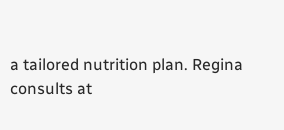a tailored nutrition plan. Regina consults at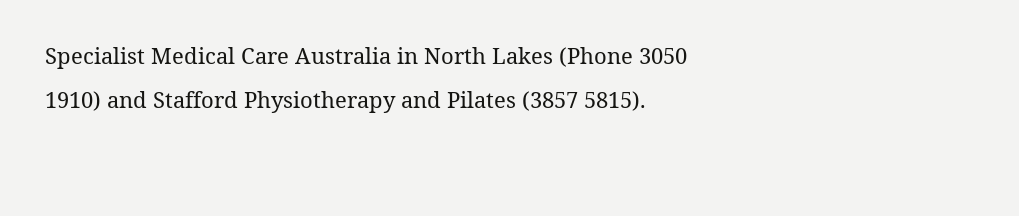Specialist Medical Care Australia in North Lakes (Phone 3050 1910) and Stafford Physiotherapy and Pilates (3857 5815).